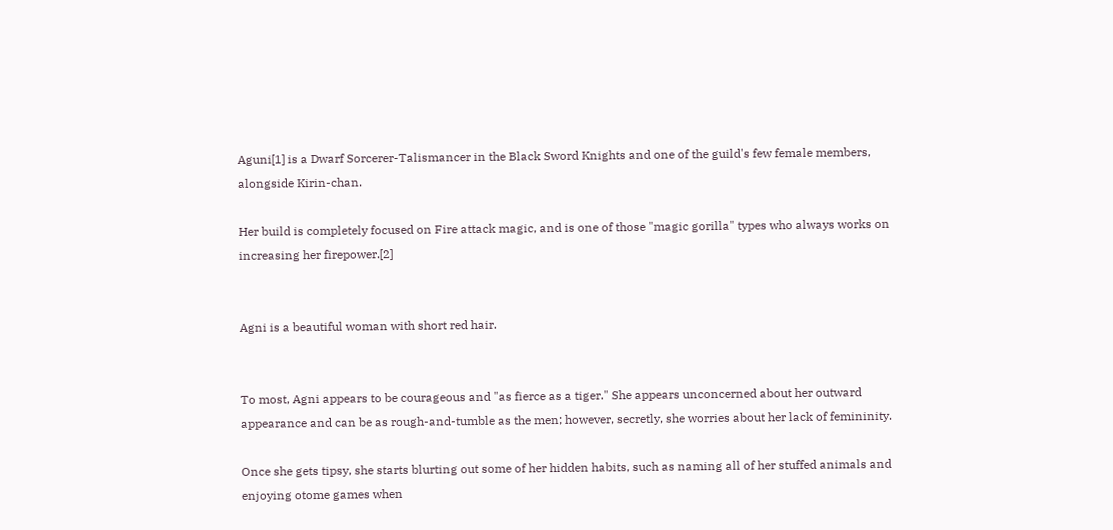Aguni[1] is a Dwarf Sorcerer-Talismancer in the Black Sword Knights and one of the guild's few female members, alongside Kirin-chan.

Her build is completely focused on Fire attack magic, and is one of those "magic gorilla" types who always works on increasing her firepower.[2]


Agni is a beautiful woman with short red hair.


To most, Agni appears to be courageous and "as fierce as a tiger." She appears unconcerned about her outward appearance and can be as rough-and-tumble as the men; however, secretly, she worries about her lack of femininity.

Once she gets tipsy, she starts blurting out some of her hidden habits, such as naming all of her stuffed animals and enjoying otome games when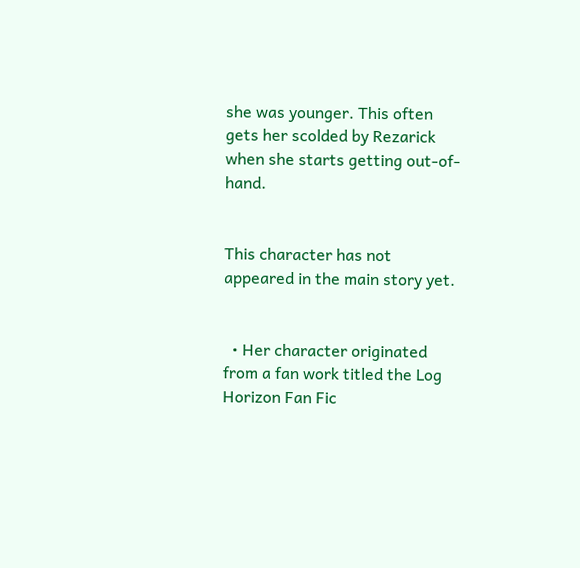she was younger. This often gets her scolded by Rezarick when she starts getting out-of-hand.


This character has not appeared in the main story yet.


  • Her character originated from a fan work titled the Log Horizon Fan Fic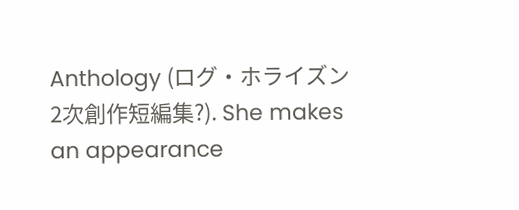Anthology (ログ・ホライズン2次創作短編集?). She makes an appearance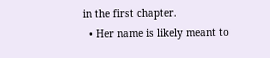in the first chapter.
  • Her name is likely meant to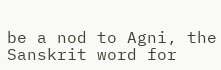be a nod to Agni, the Sanskrit word for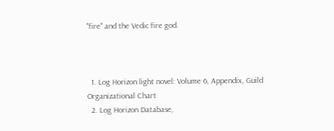"fire" and the Vedic fire god.



  1. Log Horizon light novel: Volume 6, Appendix, Guild Organizational Chart
  2. Log Horizon Database,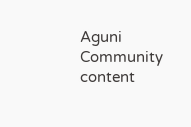Aguni
Community content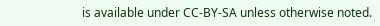is available under CC-BY-SA unless otherwise noted.